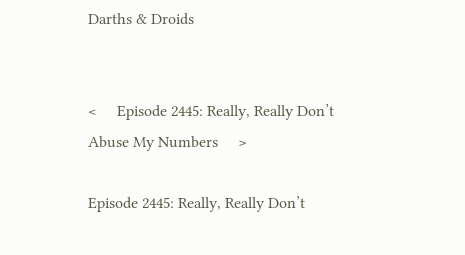Darths & Droids


<     Episode 2445: Really, Really Don’t Abuse My Numbers     >

Episode 2445: Really, Really Don’t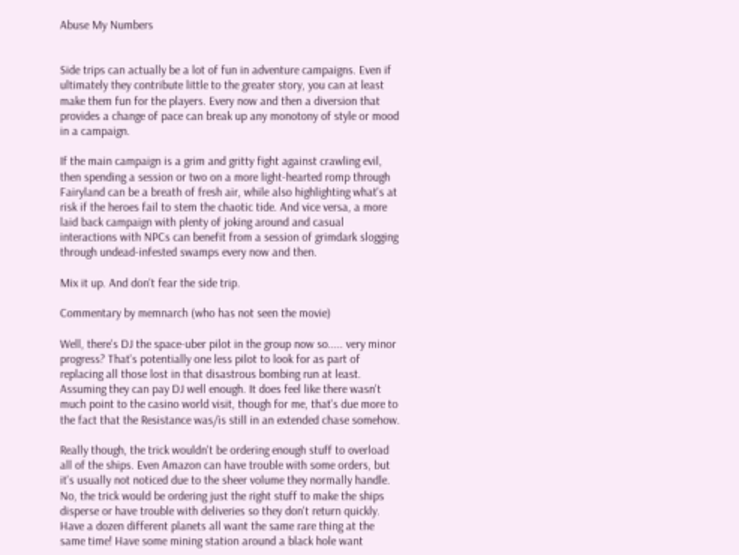Abuse My Numbers


Side trips can actually be a lot of fun in adventure campaigns. Even if ultimately they contribute little to the greater story, you can at least make them fun for the players. Every now and then a diversion that provides a change of pace can break up any monotony of style or mood in a campaign.

If the main campaign is a grim and gritty fight against crawling evil, then spending a session or two on a more light-hearted romp through Fairyland can be a breath of fresh air, while also highlighting what's at risk if the heroes fail to stem the chaotic tide. And vice versa, a more laid back campaign with plenty of joking around and casual interactions with NPCs can benefit from a session of grimdark slogging through undead-infested swamps every now and then.

Mix it up. And don't fear the side trip.

Commentary by memnarch (who has not seen the movie)

Well, there's DJ the space-uber pilot in the group now so..... very minor progress? That's potentially one less pilot to look for as part of replacing all those lost in that disastrous bombing run at least. Assuming they can pay DJ well enough. It does feel like there wasn't much point to the casino world visit, though for me, that's due more to the fact that the Resistance was/is still in an extended chase somehow.

Really though, the trick wouldn't be ordering enough stuff to overload all of the ships. Even Amazon can have trouble with some orders, but it's usually not noticed due to the sheer volume they normally handle. No, the trick would be ordering just the right stuff to make the ships disperse or have trouble with deliveries so they don't return quickly. Have a dozen different planets all want the same rare thing at the same time! Have some mining station around a black hole want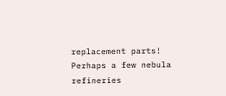replacement parts! Perhaps a few nebula refineries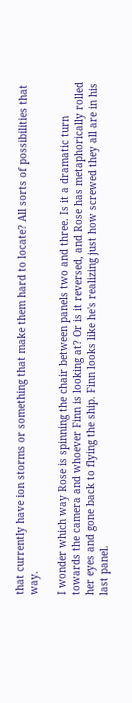that currently have ion storms or something that make them hard to locate? All sorts of possibilities that way.

I wonder which way Rose is spinning the chair between panels two and three. Is it a dramatic turn towards the camera and whoever Finn is looking at? Or is it reversed, and Rose has metaphorically rolled her eyes and gone back to flying the ship. Finn looks like he's realizing just how screwed they all are in his last panel.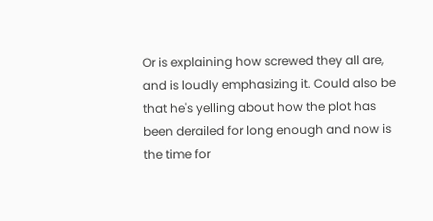Or is explaining how screwed they all are, and is loudly emphasizing it. Could also be that he's yelling about how the plot has been derailed for long enough and now is the time for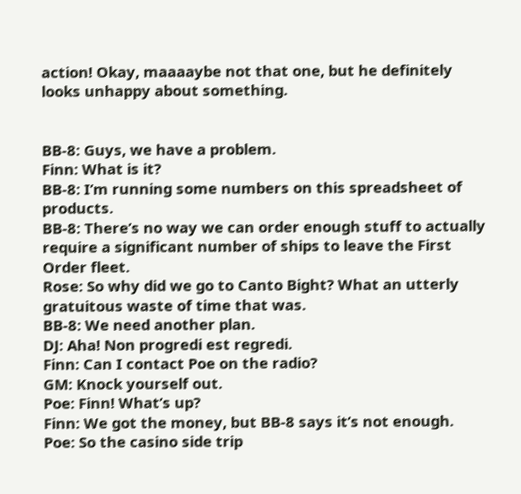action! Okay, maaaaybe not that one, but he definitely looks unhappy about something.


BB-8: Guys, we have a problem.
Finn: What is it?
BB-8: I’m running some numbers on this spreadsheet of products.
BB-8: There’s no way we can order enough stuff to actually require a significant number of ships to leave the First Order fleet.
Rose: So why did we go to Canto Bight? What an utterly gratuitous waste of time that was.
BB-8: We need another plan.
DJ: Aha! Non progredi est regredi.
Finn: Can I contact Poe on the radio?
GM: Knock yourself out.
Poe: Finn! What’s up?
Finn: We got the money, but BB-8 says it’s not enough.
Poe: So the casino side trip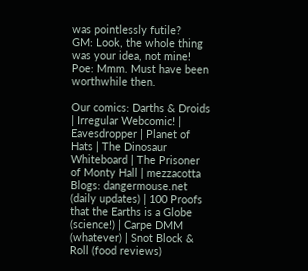was pointlessly futile?
GM: Look, the whole thing was your idea, not mine!
Poe: Mmm. Must have been worthwhile then.

Our comics: Darths & Droids | Irregular Webcomic! | Eavesdropper | Planet of Hats | The Dinosaur Whiteboard | The Prisoner of Monty Hall | mezzacotta
Blogs: dangermouse.net (daily updates) | 100 Proofs that the Earths is a Globe (science!) | Carpe DMM (whatever) | Snot Block & Roll (food reviews)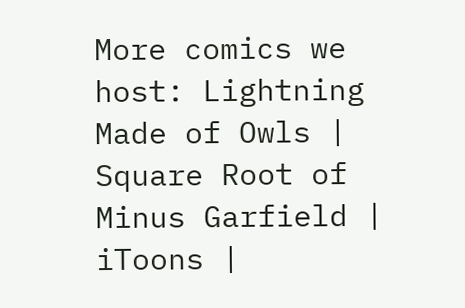More comics we host: Lightning Made of Owls | Square Root of Minus Garfield | iToons |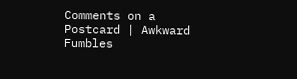Comments on a Postcard | Awkward Fumbles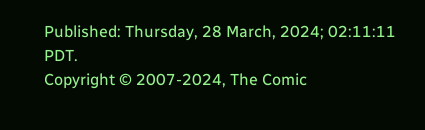Published: Thursday, 28 March, 2024; 02:11:11 PDT.
Copyright © 2007-2024, The Comic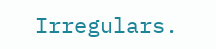Irregulars.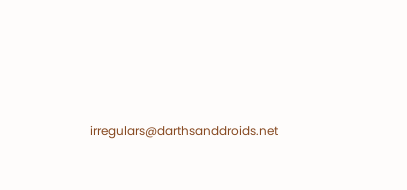irregulars@darthsanddroids.net